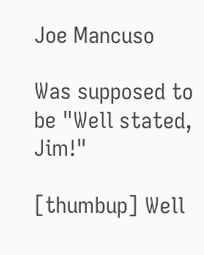Joe Mancuso

Was supposed to be "Well stated, Jim!"

[thumbup] Well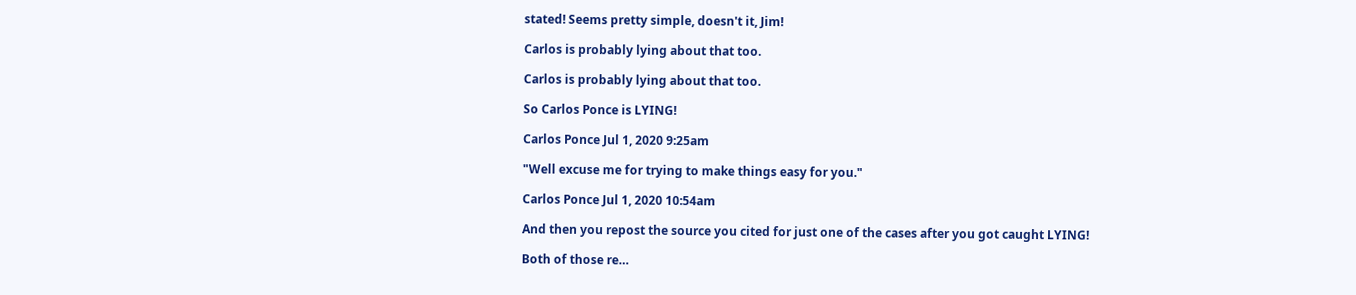stated! Seems pretty simple, doesn't it, Jim!

Carlos is probably lying about that too.

Carlos is probably lying about that too.

So Carlos Ponce is LYING!

Carlos Ponce Jul 1, 2020 9:25am

"Well excuse me for trying to make things easy for you."

Carlos Ponce Jul 1, 2020 10:54am

And then you repost the source you cited for just one of the cases after you got caught LYING!

Both of those re…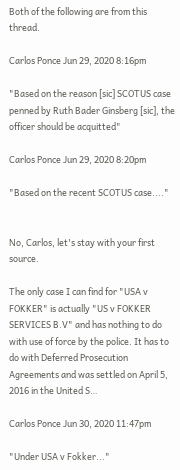Both of the following are from this thread.

Carlos Ponce Jun 29, 2020 8:16pm

"Based on the reason [sic] SCOTUS case penned by Ruth Bader Ginsberg [sic], the officer should be acquitted"

Carlos Ponce Jun 29, 2020 8:20pm

"Based on the recent SCOTUS case...."


No, Carlos, let's stay with your first source.

The only case I can find for "USA v FOKKER" is actually "US v FOKKER SERVICES B.V" and has nothing to do with use of force by the police. It has to do with Deferred Prosecution Agreements and was settled on April 5, 2016 in the United S…

Carlos Ponce Jun 30, 2020 11:47pm

"Under USA v Fokker..."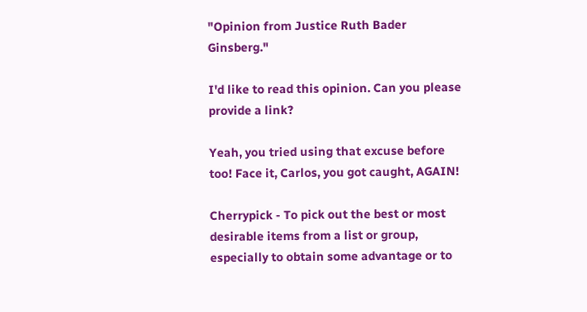"Opinion from Justice Ruth Bader Ginsberg."

I'd like to read this opinion. Can you please provide a link?

Yeah, you tried using that excuse before too! Face it, Carlos, you got caught, AGAIN!

Cherrypick - To pick out the best or most desirable items from a list or group, especially to obtain some advantage or to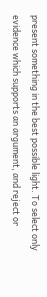present something in the best possible light. To select only evidence which supports an argument, and reject or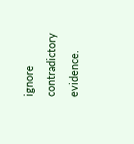ignore contradictory evidence.